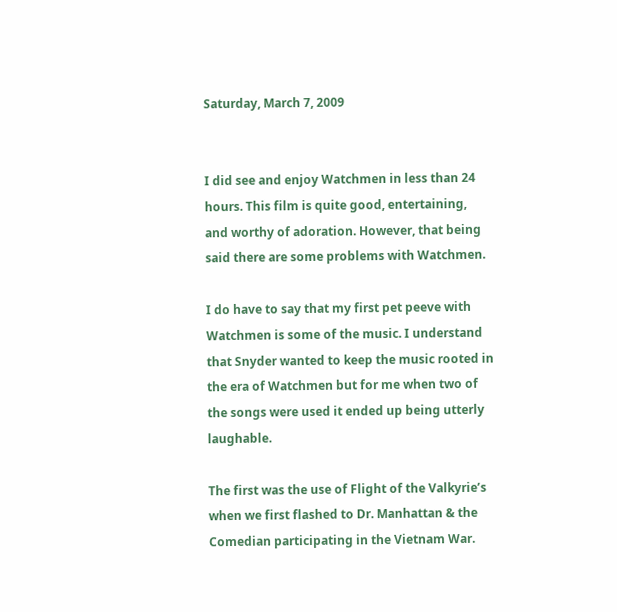Saturday, March 7, 2009


I did see and enjoy Watchmen in less than 24 hours. This film is quite good, entertaining, and worthy of adoration. However, that being said there are some problems with Watchmen.

I do have to say that my first pet peeve with Watchmen is some of the music. I understand that Snyder wanted to keep the music rooted in the era of Watchmen but for me when two of the songs were used it ended up being utterly laughable.

The first was the use of Flight of the Valkyrie’s when we first flashed to Dr. Manhattan & the Comedian participating in the Vietnam War.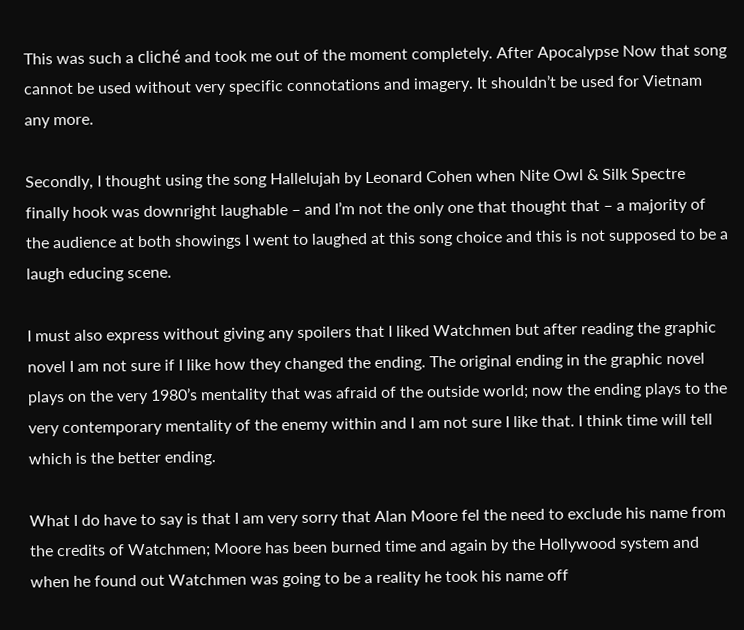This was such a cliché and took me out of the moment completely. After Apocalypse Now that song cannot be used without very specific connotations and imagery. It shouldn’t be used for Vietnam any more.

Secondly, I thought using the song Hallelujah by Leonard Cohen when Nite Owl & Silk Spectre finally hook was downright laughable – and I’m not the only one that thought that – a majority of the audience at both showings I went to laughed at this song choice and this is not supposed to be a laugh educing scene.

I must also express without giving any spoilers that I liked Watchmen but after reading the graphic novel I am not sure if I like how they changed the ending. The original ending in the graphic novel plays on the very 1980’s mentality that was afraid of the outside world; now the ending plays to the very contemporary mentality of the enemy within and I am not sure I like that. I think time will tell which is the better ending.

What I do have to say is that I am very sorry that Alan Moore fel the need to exclude his name from the credits of Watchmen; Moore has been burned time and again by the Hollywood system and when he found out Watchmen was going to be a reality he took his name off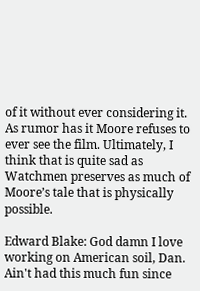of it without ever considering it. As rumor has it Moore refuses to ever see the film. Ultimately, I think that is quite sad as Watchmen preserves as much of Moore’s tale that is physically possible.

Edward Blake: God damn I love working on American soil, Dan. Ain't had this much fun since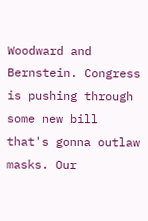Woodward and Bernstein. Congress is pushing through some new bill that's gonna outlaw masks. Our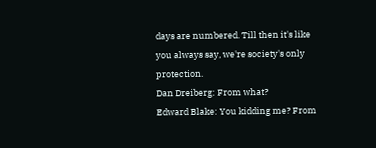days are numbered. Till then it's like you always say, we're society's only protection.
Dan Dreiberg: From what?
Edward Blake: You kidding me? From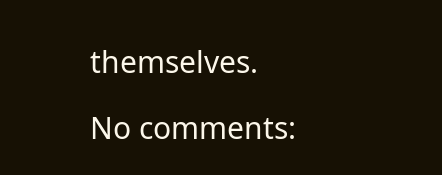themselves.

No comments: